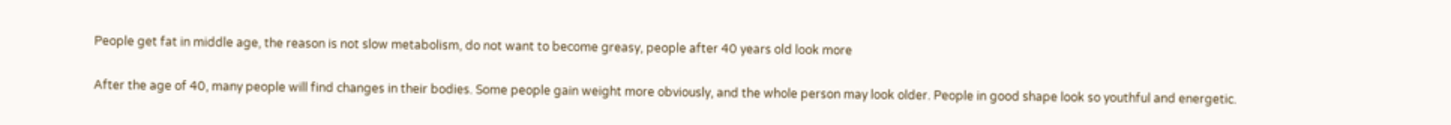People get fat in middle age, the reason is not slow metabolism, do not want to become greasy, people after 40 years old look more

After the age of 40, many people will find changes in their bodies. Some people gain weight more obviously, and the whole person may look older. People in good shape look so youthful and energetic.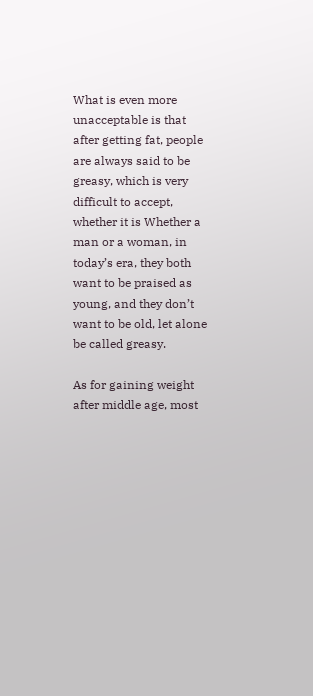What is even more unacceptable is that after getting fat, people are always said to be greasy, which is very difficult to accept, whether it is Whether a man or a woman, in today’s era, they both want to be praised as young, and they don’t want to be old, let alone be called greasy.

As for gaining weight after middle age, most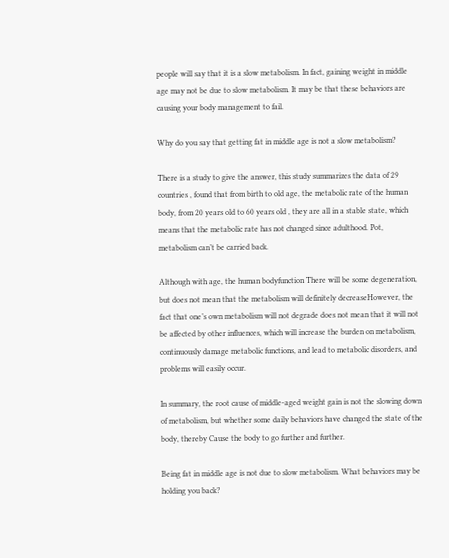people will say that it is a slow metabolism. In fact, gaining weight in middle age may not be due to slow metabolism. It may be that these behaviors are causing your body management to fail.

Why do you say that getting fat in middle age is not a slow metabolism?

There is a study to give the answer, this study summarizes the data of 29 countries , found that from birth to old age, the metabolic rate of the human body, from 20 years old to 60 years old , they are all in a stable state, which means that the metabolic rate has not changed since adulthood. Pot, metabolism can’t be carried back.

Although with age, the human bodyfunction There will be some degeneration, but does not mean that the metabolism will definitely decreaseHowever, the fact that one’s own metabolism will not degrade does not mean that it will not be affected by other influences, which will increase the burden on metabolism, continuously damage metabolic functions, and lead to metabolic disorders, and problems will easily occur.

In summary, the root cause of middle-aged weight gain is not the slowing down of metabolism, but whether some daily behaviors have changed the state of the body, thereby Cause the body to go further and further.

Being fat in middle age is not due to slow metabolism. What behaviors may be holding you back?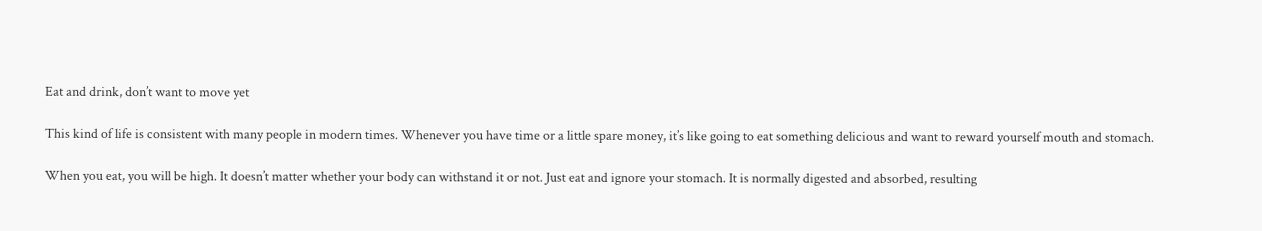Eat and drink, don’t want to move yet

This kind of life is consistent with many people in modern times. Whenever you have time or a little spare money, it’s like going to eat something delicious and want to reward yourself mouth and stomach.

When you eat, you will be high. It doesn’t matter whether your body can withstand it or not. Just eat and ignore your stomach. It is normally digested and absorbed, resulting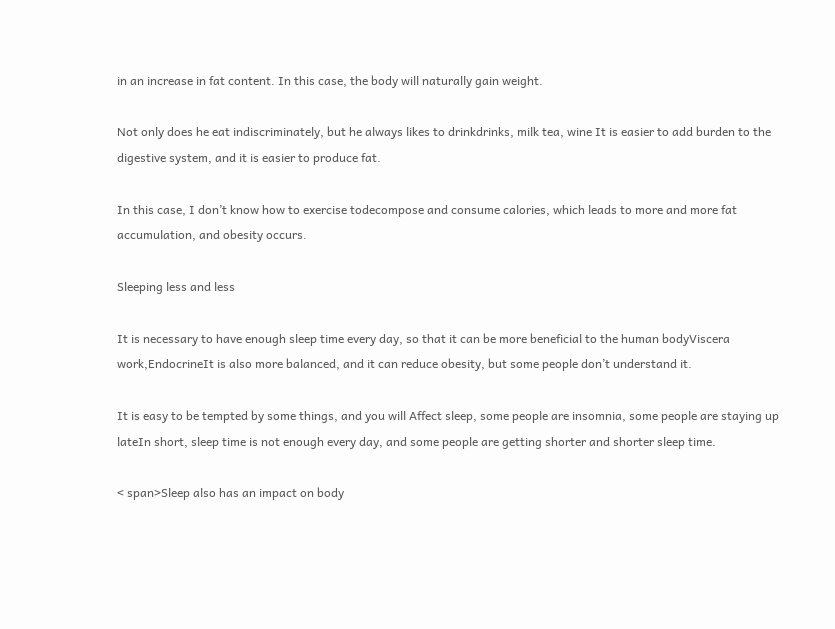in an increase in fat content. In this case, the body will naturally gain weight.

Not only does he eat indiscriminately, but he always likes to drinkdrinks, milk tea, wine It is easier to add burden to the digestive system, and it is easier to produce fat.

In this case, I don’t know how to exercise todecompose and consume calories, which leads to more and more fat accumulation, and obesity occurs.

Sleeping less and less

It is necessary to have enough sleep time every day, so that it can be more beneficial to the human bodyViscera work,EndocrineIt is also more balanced, and it can reduce obesity, but some people don’t understand it.

It is easy to be tempted by some things, and you will Affect sleep, some people are insomnia, some people are staying up lateIn short, sleep time is not enough every day, and some people are getting shorter and shorter sleep time.

< span>Sleep also has an impact on body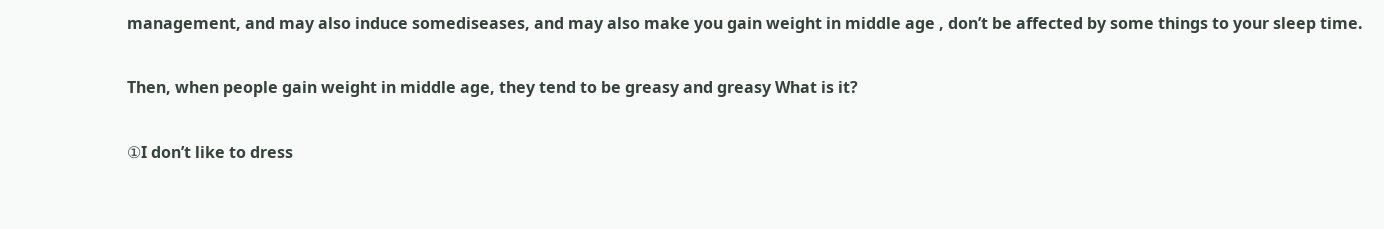management, and may also induce somediseases, and may also make you gain weight in middle age , don’t be affected by some things to your sleep time.

Then, when people gain weight in middle age, they tend to be greasy and greasy What is it?

①I don’t like to dress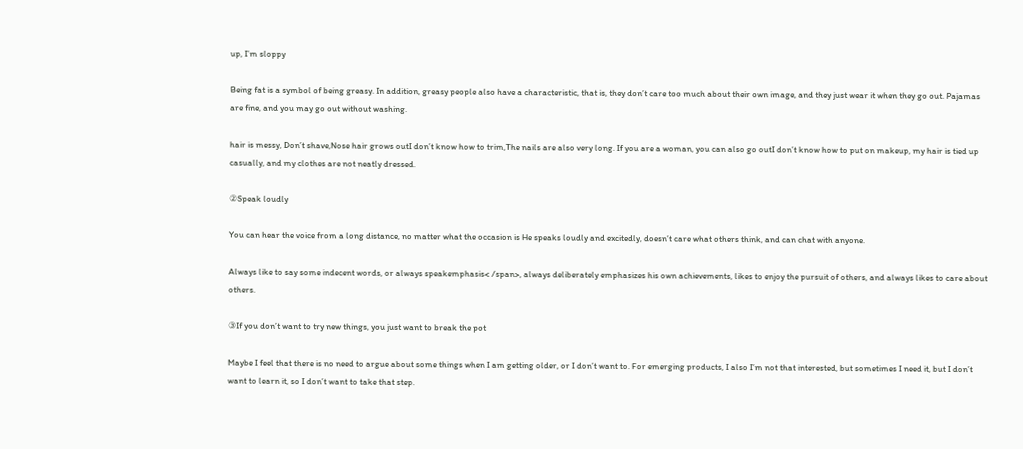up, I’m sloppy

Being fat is a symbol of being greasy. In addition, greasy people also have a characteristic, that is, they don’t care too much about their own image, and they just wear it when they go out. Pajamas are fine, and you may go out without washing.

hair is messy, Don’t shave,Nose hair grows outI don’t know how to trim,The nails are also very long. If you are a woman, you can also go outI don’t know how to put on makeup, my hair is tied up casually, and my clothes are not neatly dressed.

②Speak loudly

You can hear the voice from a long distance, no matter what the occasion is He speaks loudly and excitedly, doesn’t care what others think, and can chat with anyone.

Always like to say some indecent words, or always speakemphasis< /span>, always deliberately emphasizes his own achievements, likes to enjoy the pursuit of others, and always likes to care about others.

③If you don’t want to try new things, you just want to break the pot

Maybe I feel that there is no need to argue about some things when I am getting older, or I don’t want to. For emerging products, I also I’m not that interested, but sometimes I need it, but I don’t want to learn it, so I don’t want to take that step.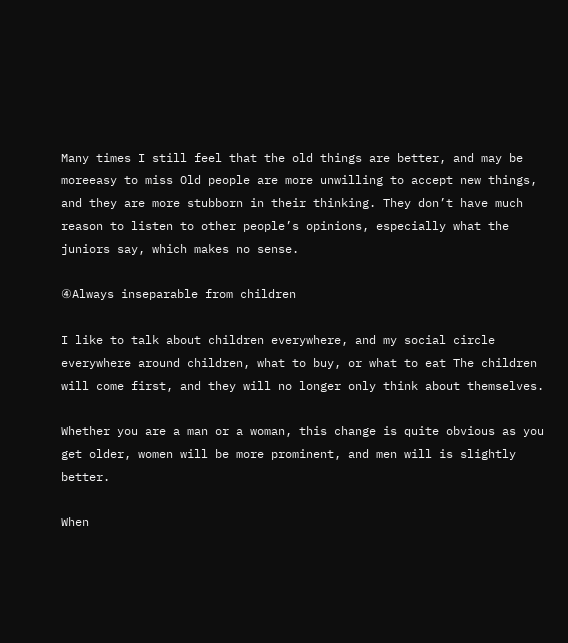Many times I still feel that the old things are better, and may be moreeasy to miss Old people are more unwilling to accept new things, and they are more stubborn in their thinking. They don’t have much reason to listen to other people’s opinions, especially what the juniors say, which makes no sense.

④Always inseparable from children

I like to talk about children everywhere, and my social circle everywhere around children, what to buy, or what to eat The children will come first, and they will no longer only think about themselves.

Whether you are a man or a woman, this change is quite obvious as you get older, women will be more prominent, and men will is slightly better.

When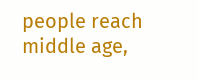people reach middle age,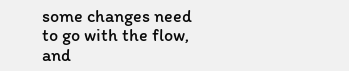some changes need to go with the flow, and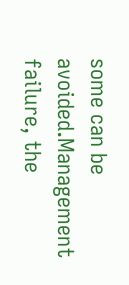some can be avoided.Management failure, the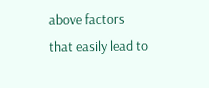above factors that easily lead to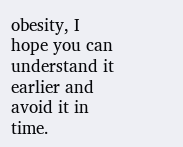obesity, I hope you can understand it earlier and avoid it in time.